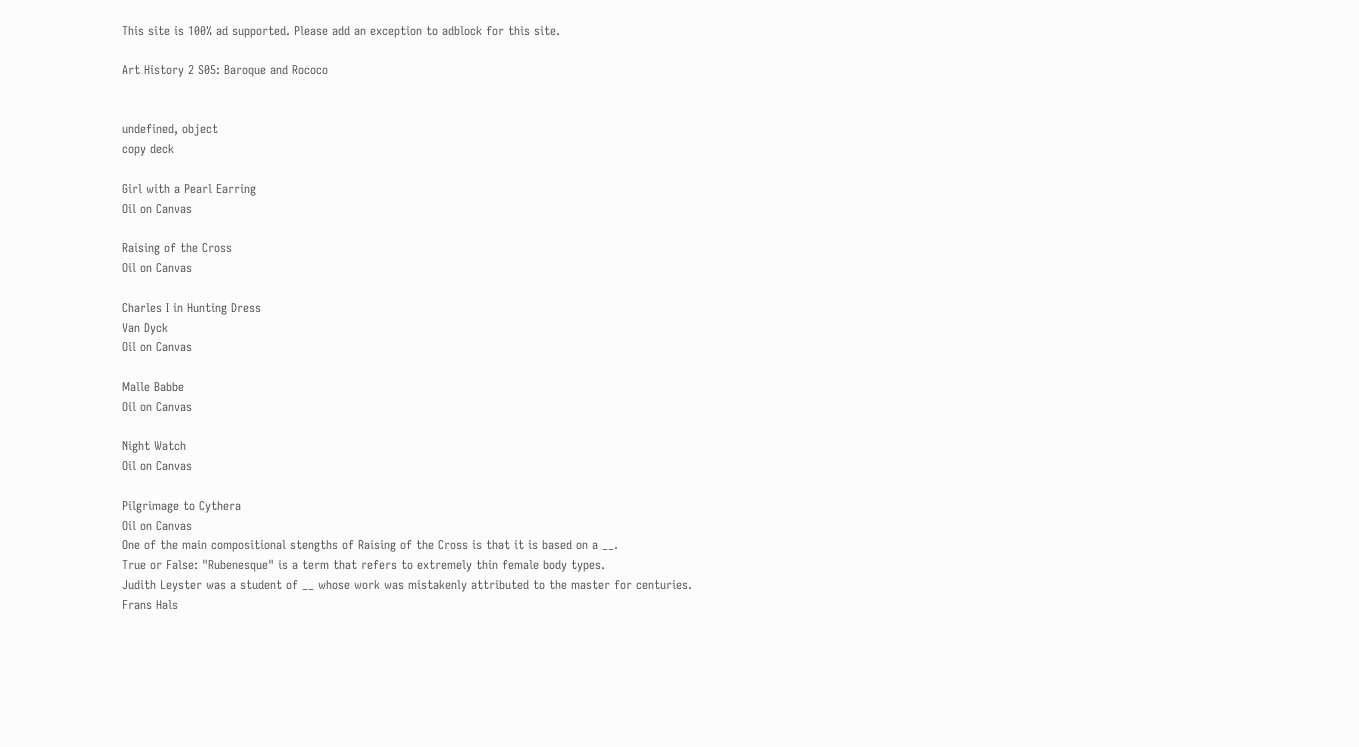This site is 100% ad supported. Please add an exception to adblock for this site.

Art History 2 S05: Baroque and Rococo


undefined, object
copy deck

Girl with a Pearl Earring
Oil on Canvas

Raising of the Cross
Oil on Canvas

Charles I in Hunting Dress
Van Dyck
Oil on Canvas

Malle Babbe
Oil on Canvas

Night Watch
Oil on Canvas

Pilgrimage to Cythera
Oil on Canvas
One of the main compositional stengths of Raising of the Cross is that it is based on a __.
True or False: "Rubenesque" is a term that refers to extremely thin female body types.
Judith Leyster was a student of __ whose work was mistakenly attributed to the master for centuries.
Frans Hals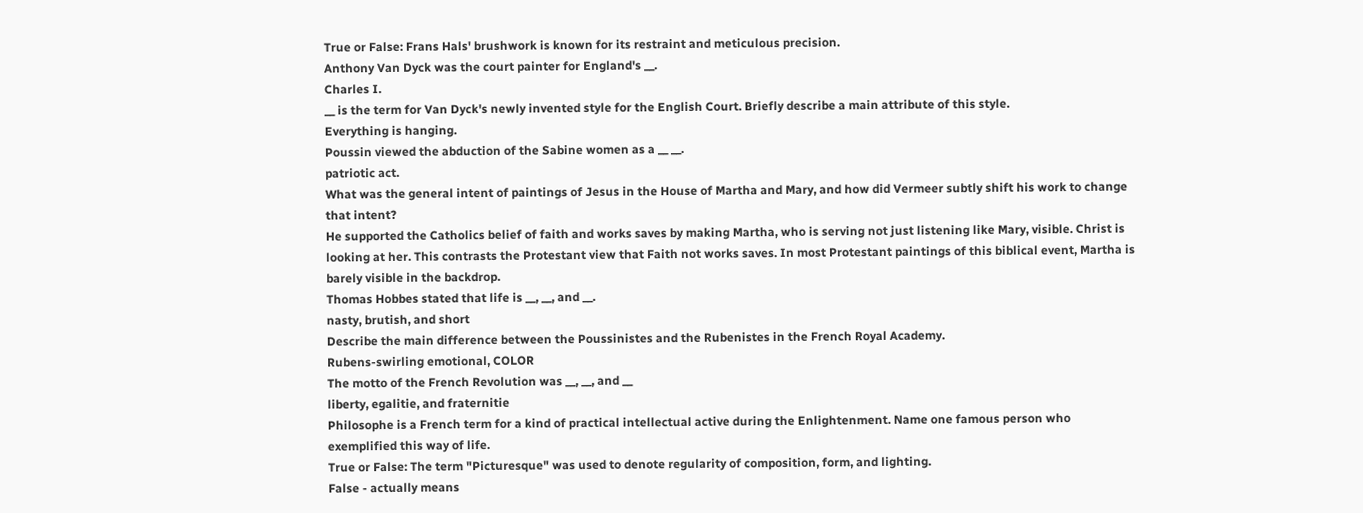True or False: Frans Hals' brushwork is known for its restraint and meticulous precision.
Anthony Van Dyck was the court painter for England's __.
Charles I.
__ is the term for Van Dyck's newly invented style for the English Court. Briefly describe a main attribute of this style.
Everything is hanging.
Poussin viewed the abduction of the Sabine women as a __ __.
patriotic act.
What was the general intent of paintings of Jesus in the House of Martha and Mary, and how did Vermeer subtly shift his work to change that intent?
He supported the Catholics belief of faith and works saves by making Martha, who is serving not just listening like Mary, visible. Christ is looking at her. This contrasts the Protestant view that Faith not works saves. In most Protestant paintings of this biblical event, Martha is barely visible in the backdrop.
Thomas Hobbes stated that life is __, __, and __.
nasty, brutish, and short
Describe the main difference between the Poussinistes and the Rubenistes in the French Royal Academy.
Rubens-swirling emotional, COLOR
The motto of the French Revolution was __, __, and __
liberty, egalitie, and fraternitie
Philosophe is a French term for a kind of practical intellectual active during the Enlightenment. Name one famous person who exemplified this way of life.
True or False: The term "Picturesque" was used to denote regularity of composition, form, and lighting.
False - actually means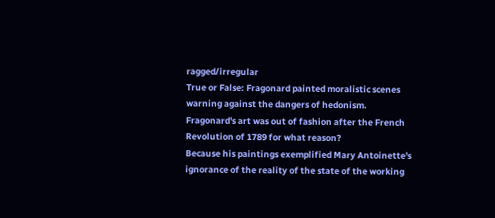ragged/irregular
True or False: Fragonard painted moralistic scenes warning against the dangers of hedonism.
Fragonard's art was out of fashion after the French Revolution of 1789 for what reason?
Because his paintings exemplified Mary Antoinette's ignorance of the reality of the state of the working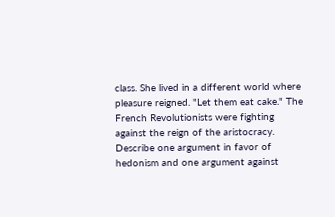class. She lived in a different world where pleasure reigned. "Let them eat cake." The French Revolutionists were fighting against the reign of the aristocracy.
Describe one argument in favor of hedonism and one argument against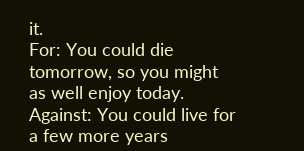it.
For: You could die tomorrow, so you might as well enjoy today.
Against: You could live for a few more years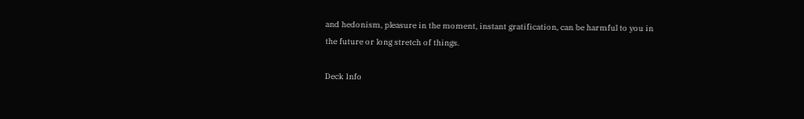and hedonism, pleasure in the moment, instant gratification, can be harmful to you in the future or long stretch of things.

Deck Info